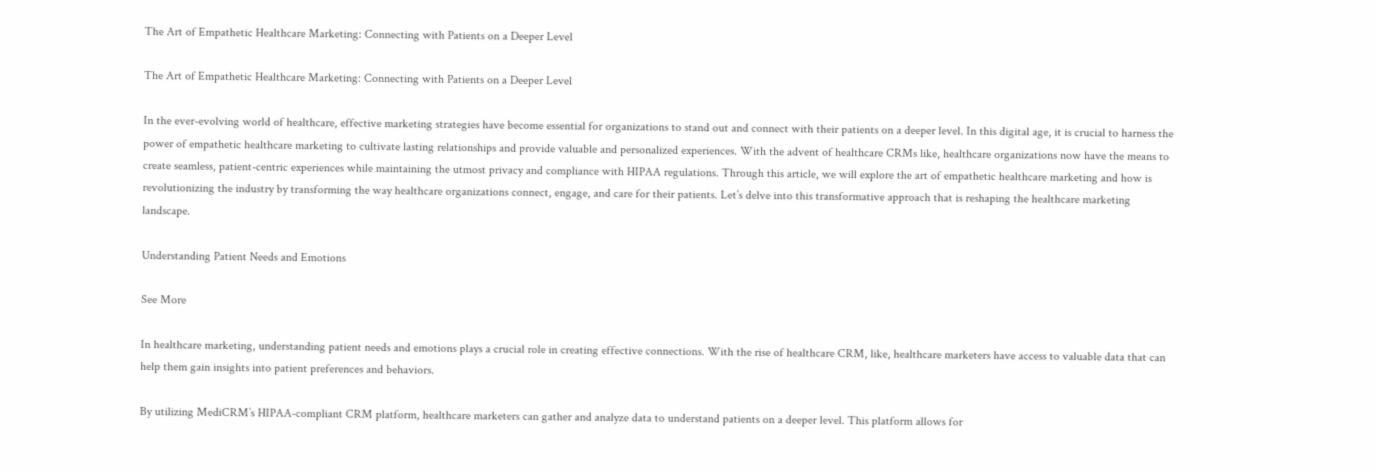The Art of Empathetic Healthcare Marketing: Connecting with Patients on a Deeper Level

The Art of Empathetic Healthcare Marketing: Connecting with Patients on a Deeper Level

In the ever-evolving world of healthcare, effective marketing strategies have become essential for organizations to stand out and connect with their patients on a deeper level. In this digital age, it is crucial to harness the power of empathetic healthcare marketing to cultivate lasting relationships and provide valuable and personalized experiences. With the advent of healthcare CRMs like, healthcare organizations now have the means to create seamless, patient-centric experiences while maintaining the utmost privacy and compliance with HIPAA regulations. Through this article, we will explore the art of empathetic healthcare marketing and how is revolutionizing the industry by transforming the way healthcare organizations connect, engage, and care for their patients. Let’s delve into this transformative approach that is reshaping the healthcare marketing landscape.

Understanding Patient Needs and Emotions

See More

In healthcare marketing, understanding patient needs and emotions plays a crucial role in creating effective connections. With the rise of healthcare CRM, like, healthcare marketers have access to valuable data that can help them gain insights into patient preferences and behaviors.

By utilizing MediCRM’s HIPAA-compliant CRM platform, healthcare marketers can gather and analyze data to understand patients on a deeper level. This platform allows for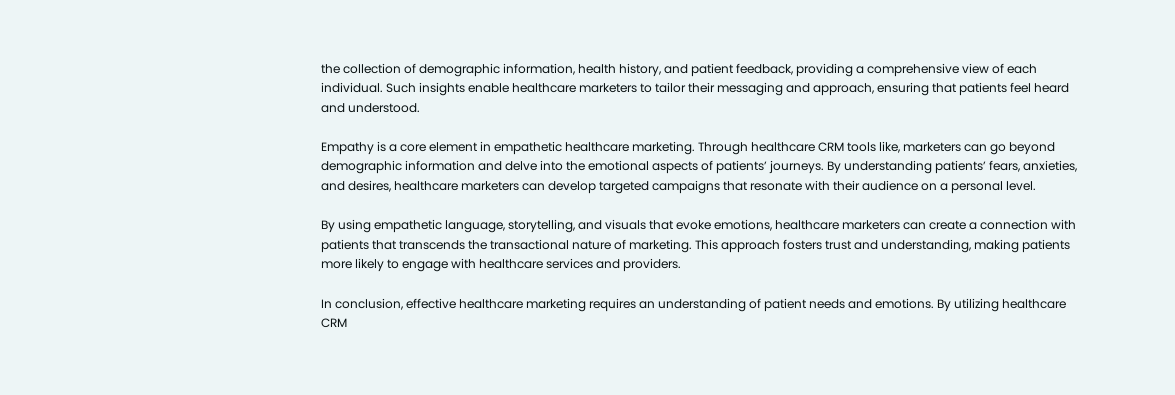the collection of demographic information, health history, and patient feedback, providing a comprehensive view of each individual. Such insights enable healthcare marketers to tailor their messaging and approach, ensuring that patients feel heard and understood.

Empathy is a core element in empathetic healthcare marketing. Through healthcare CRM tools like, marketers can go beyond demographic information and delve into the emotional aspects of patients’ journeys. By understanding patients’ fears, anxieties, and desires, healthcare marketers can develop targeted campaigns that resonate with their audience on a personal level.

By using empathetic language, storytelling, and visuals that evoke emotions, healthcare marketers can create a connection with patients that transcends the transactional nature of marketing. This approach fosters trust and understanding, making patients more likely to engage with healthcare services and providers.

In conclusion, effective healthcare marketing requires an understanding of patient needs and emotions. By utilizing healthcare CRM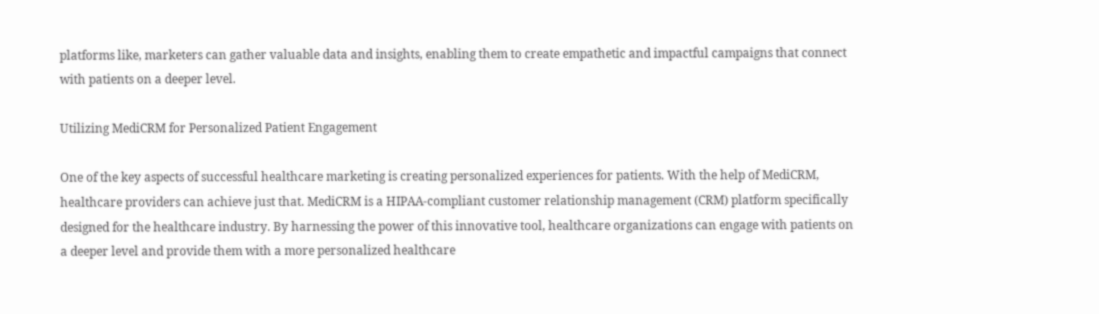platforms like, marketers can gather valuable data and insights, enabling them to create empathetic and impactful campaigns that connect with patients on a deeper level.

Utilizing MediCRM for Personalized Patient Engagement

One of the key aspects of successful healthcare marketing is creating personalized experiences for patients. With the help of MediCRM, healthcare providers can achieve just that. MediCRM is a HIPAA-compliant customer relationship management (CRM) platform specifically designed for the healthcare industry. By harnessing the power of this innovative tool, healthcare organizations can engage with patients on a deeper level and provide them with a more personalized healthcare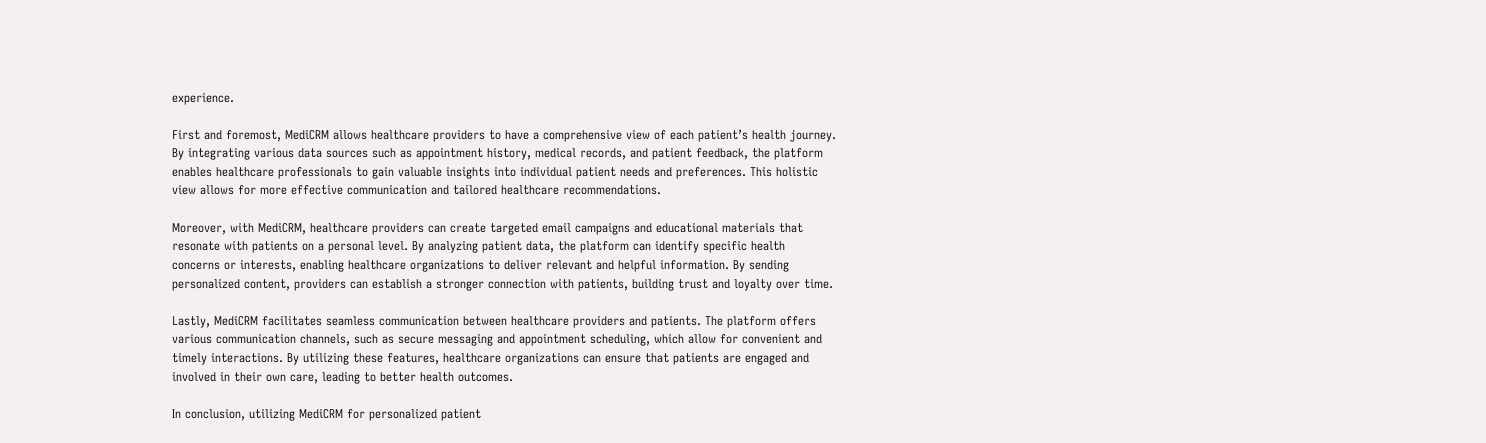experience.

First and foremost, MediCRM allows healthcare providers to have a comprehensive view of each patient’s health journey. By integrating various data sources such as appointment history, medical records, and patient feedback, the platform enables healthcare professionals to gain valuable insights into individual patient needs and preferences. This holistic view allows for more effective communication and tailored healthcare recommendations.

Moreover, with MediCRM, healthcare providers can create targeted email campaigns and educational materials that resonate with patients on a personal level. By analyzing patient data, the platform can identify specific health concerns or interests, enabling healthcare organizations to deliver relevant and helpful information. By sending personalized content, providers can establish a stronger connection with patients, building trust and loyalty over time.

Lastly, MediCRM facilitates seamless communication between healthcare providers and patients. The platform offers various communication channels, such as secure messaging and appointment scheduling, which allow for convenient and timely interactions. By utilizing these features, healthcare organizations can ensure that patients are engaged and involved in their own care, leading to better health outcomes.

In conclusion, utilizing MediCRM for personalized patient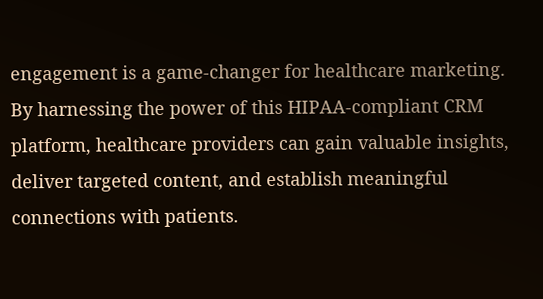engagement is a game-changer for healthcare marketing. By harnessing the power of this HIPAA-compliant CRM platform, healthcare providers can gain valuable insights, deliver targeted content, and establish meaningful connections with patients.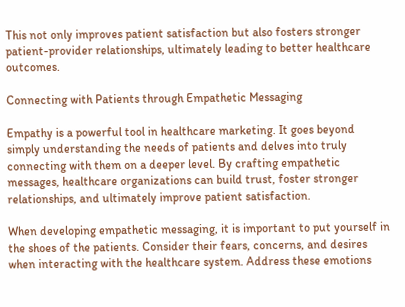This not only improves patient satisfaction but also fosters stronger patient-provider relationships, ultimately leading to better healthcare outcomes.

Connecting with Patients through Empathetic Messaging

Empathy is a powerful tool in healthcare marketing. It goes beyond simply understanding the needs of patients and delves into truly connecting with them on a deeper level. By crafting empathetic messages, healthcare organizations can build trust, foster stronger relationships, and ultimately improve patient satisfaction.

When developing empathetic messaging, it is important to put yourself in the shoes of the patients. Consider their fears, concerns, and desires when interacting with the healthcare system. Address these emotions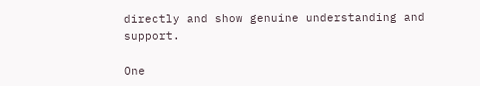directly and show genuine understanding and support.

One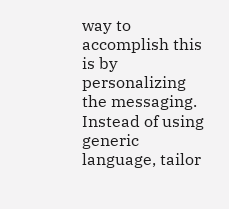way to accomplish this is by personalizing the messaging. Instead of using generic language, tailor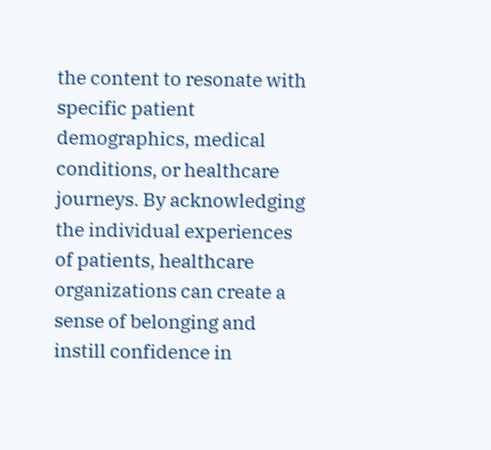the content to resonate with specific patient demographics, medical conditions, or healthcare journeys. By acknowledging the individual experiences of patients, healthcare organizations can create a sense of belonging and instill confidence in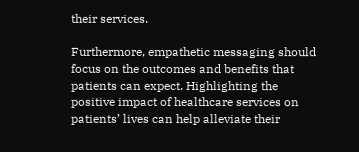their services.

Furthermore, empathetic messaging should focus on the outcomes and benefits that patients can expect. Highlighting the positive impact of healthcare services on patients’ lives can help alleviate their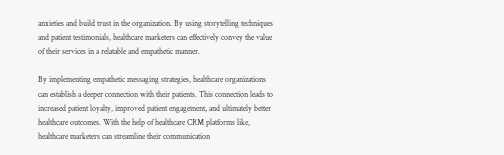anxieties and build trust in the organization. By using storytelling techniques and patient testimonials, healthcare marketers can effectively convey the value of their services in a relatable and empathetic manner.

By implementing empathetic messaging strategies, healthcare organizations can establish a deeper connection with their patients. This connection leads to increased patient loyalty, improved patient engagement, and ultimately better healthcare outcomes. With the help of healthcare CRM platforms like, healthcare marketers can streamline their communication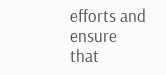efforts and ensure that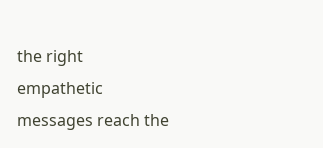the right empathetic messages reach the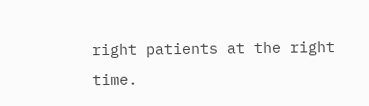right patients at the right time.